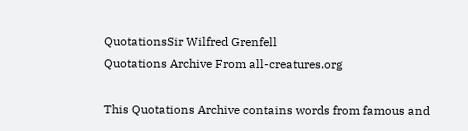QuotationsSir Wilfred Grenfell
Quotations Archive From all-creatures.org

This Quotations Archive contains words from famous and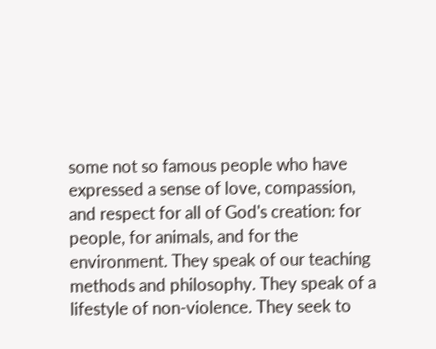some not so famous people who have expressed a sense of love, compassion, and respect for all of God's creation: for people, for animals, and for the environment. They speak of our teaching methods and philosophy. They speak of a lifestyle of non-violence. They seek to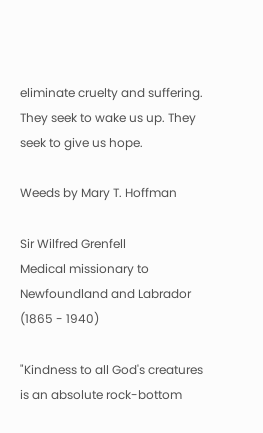eliminate cruelty and suffering. They seek to wake us up. They seek to give us hope.

Weeds by Mary T. Hoffman

Sir Wilfred Grenfell
Medical missionary to Newfoundland and Labrador
(1865 - 1940)

"Kindness to all God's creatures is an absolute rock-bottom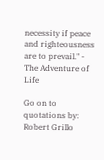necessity if peace and righteousness are to prevail." - The Adventure of Life

Go on to quotations by: Robert Grillo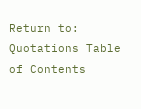Return to: Quotations Table of Contents